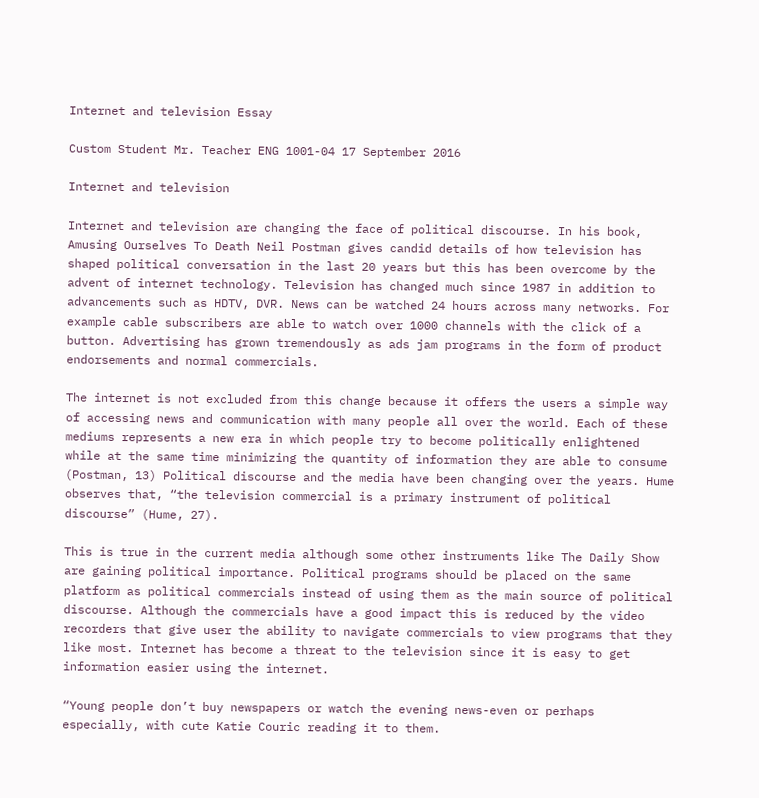Internet and television Essay

Custom Student Mr. Teacher ENG 1001-04 17 September 2016

Internet and television

Internet and television are changing the face of political discourse. In his book, Amusing Ourselves To Death Neil Postman gives candid details of how television has shaped political conversation in the last 20 years but this has been overcome by the advent of internet technology. Television has changed much since 1987 in addition to advancements such as HDTV, DVR. News can be watched 24 hours across many networks. For example cable subscribers are able to watch over 1000 channels with the click of a button. Advertising has grown tremendously as ads jam programs in the form of product endorsements and normal commercials.

The internet is not excluded from this change because it offers the users a simple way of accessing news and communication with many people all over the world. Each of these mediums represents a new era in which people try to become politically enlightened while at the same time minimizing the quantity of information they are able to consume (Postman, 13) Political discourse and the media have been changing over the years. Hume observes that, “the television commercial is a primary instrument of political discourse” (Hume, 27).

This is true in the current media although some other instruments like The Daily Show are gaining political importance. Political programs should be placed on the same platform as political commercials instead of using them as the main source of political discourse. Although the commercials have a good impact this is reduced by the video recorders that give user the ability to navigate commercials to view programs that they like most. Internet has become a threat to the television since it is easy to get information easier using the internet.

“Young people don’t buy newspapers or watch the evening news-even or perhaps especially, with cute Katie Couric reading it to them.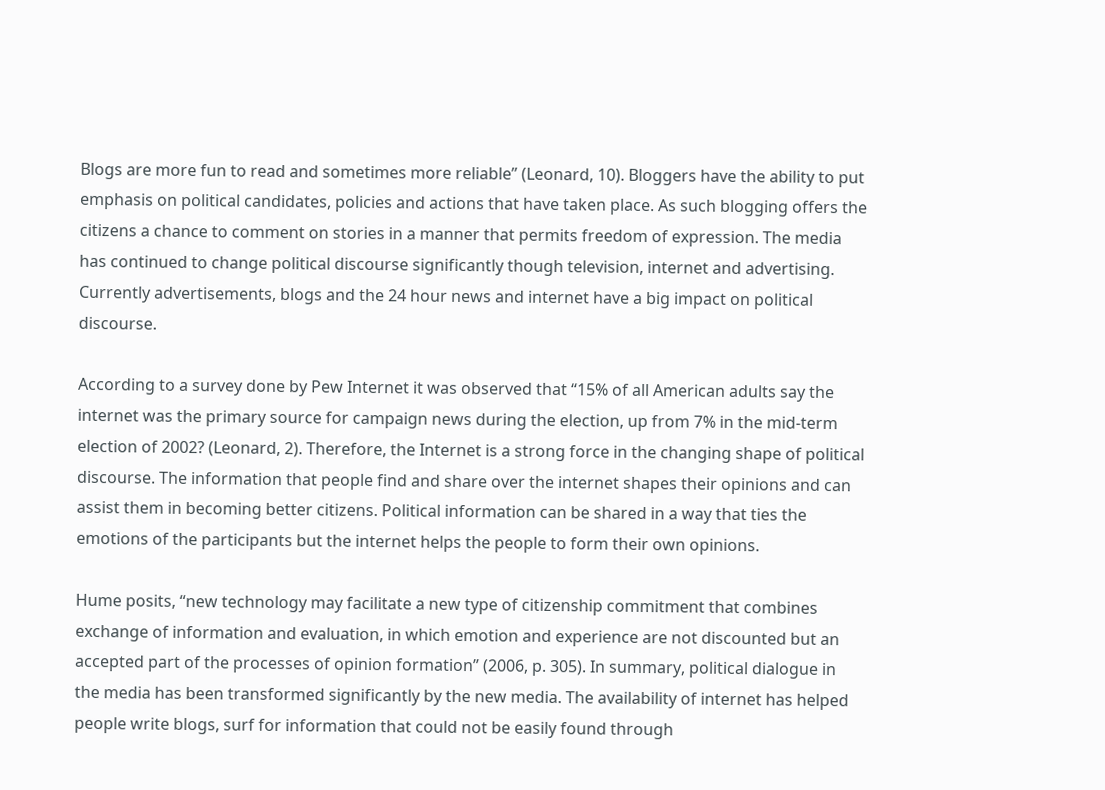Blogs are more fun to read and sometimes more reliable” (Leonard, 10). Bloggers have the ability to put emphasis on political candidates, policies and actions that have taken place. As such blogging offers the citizens a chance to comment on stories in a manner that permits freedom of expression. The media has continued to change political discourse significantly though television, internet and advertising. Currently advertisements, blogs and the 24 hour news and internet have a big impact on political discourse.

According to a survey done by Pew Internet it was observed that “15% of all American adults say the internet was the primary source for campaign news during the election, up from 7% in the mid-term election of 2002? (Leonard, 2). Therefore, the Internet is a strong force in the changing shape of political discourse. The information that people find and share over the internet shapes their opinions and can assist them in becoming better citizens. Political information can be shared in a way that ties the emotions of the participants but the internet helps the people to form their own opinions.

Hume posits, “new technology may facilitate a new type of citizenship commitment that combines exchange of information and evaluation, in which emotion and experience are not discounted but an accepted part of the processes of opinion formation” (2006, p. 305). In summary, political dialogue in the media has been transformed significantly by the new media. The availability of internet has helped people write blogs, surf for information that could not be easily found through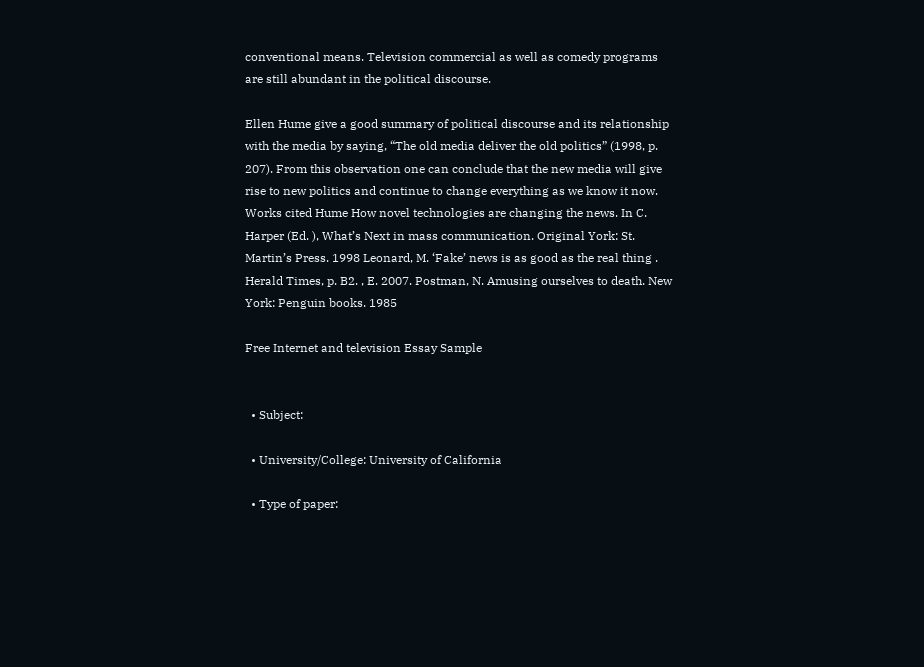conventional means. Television commercial as well as comedy programs are still abundant in the political discourse.

Ellen Hume give a good summary of political discourse and its relationship with the media by saying, “The old media deliver the old politics” (1998, p. 207). From this observation one can conclude that the new media will give rise to new politics and continue to change everything as we know it now. Works cited Hume How novel technologies are changing the news. In C. Harper (Ed. ), What’s Next in mass communication. Original York: St. Martin’s Press. 1998 Leonard, M. ‘Fake’ news is as good as the real thing . Herald Times, p. B2. , E. 2007. Postman, N. Amusing ourselves to death. New York: Penguin books. 1985

Free Internet and television Essay Sample


  • Subject:

  • University/College: University of California

  • Type of paper: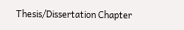Thesis/Dissertation Chapter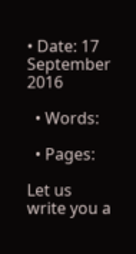• Date: 17 September 2016

  • Words:

  • Pages:

Let us write you a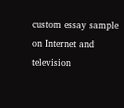custom essay sample on Internet and television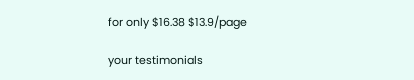for only $16.38 $13.9/page

your testimonials